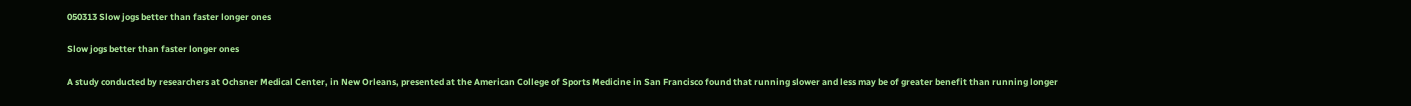050313 Slow jogs better than faster longer ones

Slow jogs better than faster longer ones

A study conducted by researchers at Ochsner Medical Center, in New Orleans, presented at the American College of Sports Medicine in San Francisco found that running slower and less may be of greater benefit than running longer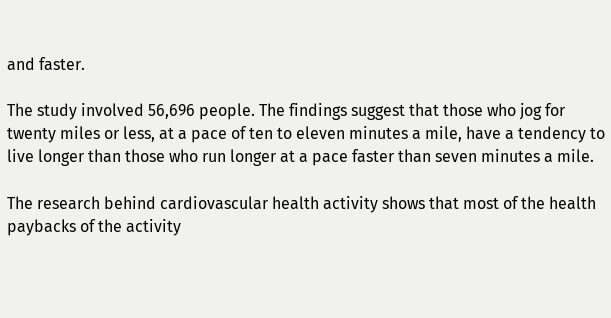and faster.

The study involved 56,696 people. The findings suggest that those who jog for twenty miles or less, at a pace of ten to eleven minutes a mile, have a tendency to live longer than those who run longer at a pace faster than seven minutes a mile.

The research behind cardiovascular health activity shows that most of the health paybacks of the activity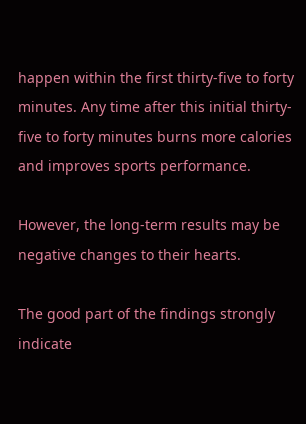happen within the first thirty-five to forty minutes. Any time after this initial thirty-five to forty minutes burns more calories and improves sports performance.

However, the long-term results may be negative changes to their hearts.

The good part of the findings strongly indicate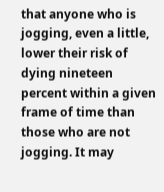that anyone who is jogging, even a little, lower their risk of dying nineteen percent within a given frame of time than those who are not jogging. It may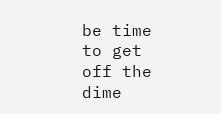be time to get off the dime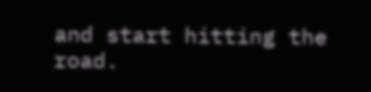and start hitting the road.